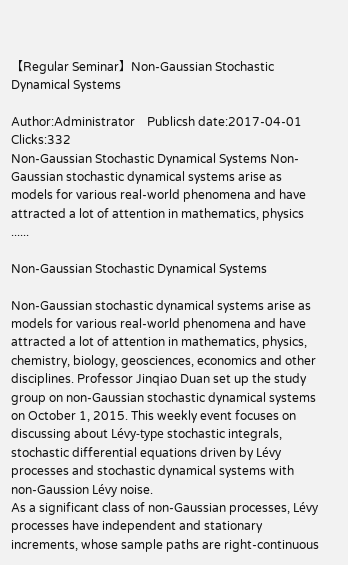【Regular Seminar】Non-Gaussian Stochastic Dynamical Systems

Author:Administrator    Publicsh date:2017-04-01    Clicks:332
Non-Gaussian Stochastic Dynamical Systems Non-Gaussian stochastic dynamical systems arise as models for various real-world phenomena and have attracted a lot of attention in mathematics, physics ......

Non-Gaussian Stochastic Dynamical Systems

Non-Gaussian stochastic dynamical systems arise as models for various real-world phenomena and have attracted a lot of attention in mathematics, physics, chemistry, biology, geosciences, economics and other disciplines. Professor Jinqiao Duan set up the study group on non-Gaussian stochastic dynamical systems on October 1, 2015. This weekly event focuses on discussing about Lévy-type stochastic integrals, stochastic differential equations driven by Lévy processes and stochastic dynamical systems with non-Gaussion Lévy noise.
As a significant class of non-Gaussian processes, Lévy processes have independent and stationary increments, whose sample paths are right-continuous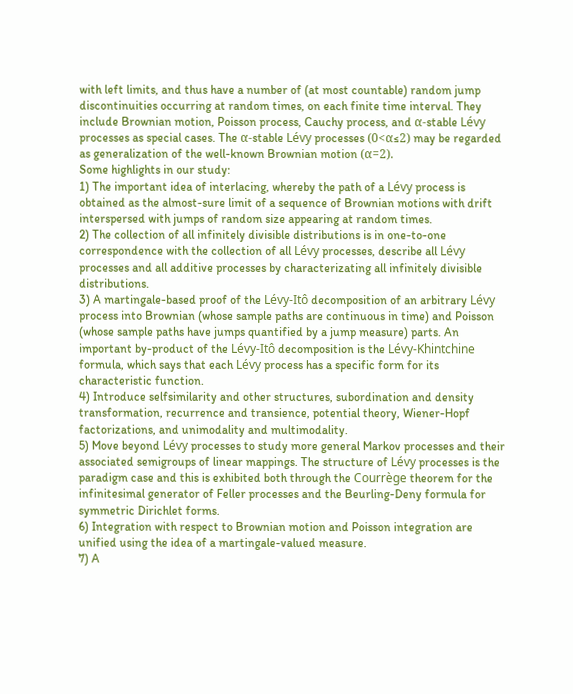with left limits, and thus have a number of (at most countable) random jump discontinuities occurring at random times, on each finite time interval. They include Brownian motion, Poisson process, Cauchy process, and α-stable Lévy processes as special cases. The α-stable Lévy processes (0<α≤2) may be regarded as generalization of the well-known Brownian motion (α=2).
Some highlights in our study:
1) The important idea of interlacing, whereby the path of a Lévy process is obtained as the almost-sure limit of a sequence of Brownian motions with drift interspersed with jumps of random size appearing at random times.
2) The collection of all infinitely divisible distributions is in one-to-one correspondence with the collection of all Lévy processes, describe all Lévy processes and all additive processes by characterizating all infinitely divisible distributions.
3) A martingale-based proof of the Lévy-Itô decomposition of an arbitrary Lévy process into Brownian (whose sample paths are continuous in time) and Poisson (whose sample paths have jumps quantified by a jump measure) parts. An important by-product of the Lévy-Itô decomposition is the Lévy-Khintchine formula, which says that each Lévy process has a specific form for its characteristic function.
4) Introduce selfsimilarity and other structures, subordination and density transformation, recurrence and transience, potential theory, Wiener-Hopf factorizations, and unimodality and multimodality.
5) Move beyond Lévy processes to study more general Markov processes and their associated semigroups of linear mappings. The structure of Lévy processes is the paradigm case and this is exhibited both through the Courrège theorem for the infinitesimal generator of Feller processes and the Beurling-Deny formula for symmetric Dirichlet forms.
6) Integration with respect to Brownian motion and Poisson integration are unified using the idea of a martingale-valued measure.
7) A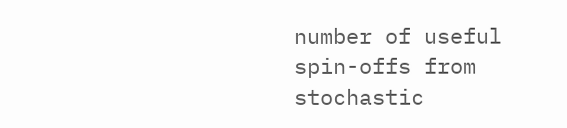number of useful spin-offs from stochastic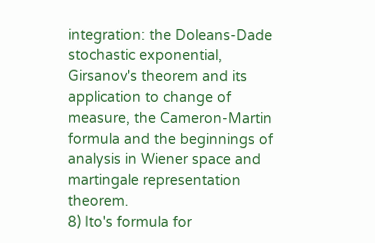integration: the Doleans-Dade stochastic exponential, Girsanov's theorem and its application to change of measure, the Cameron-Martin formula and the beginnings of analysis in Wiener space and martingale representation theorem.
8) Ito's formula for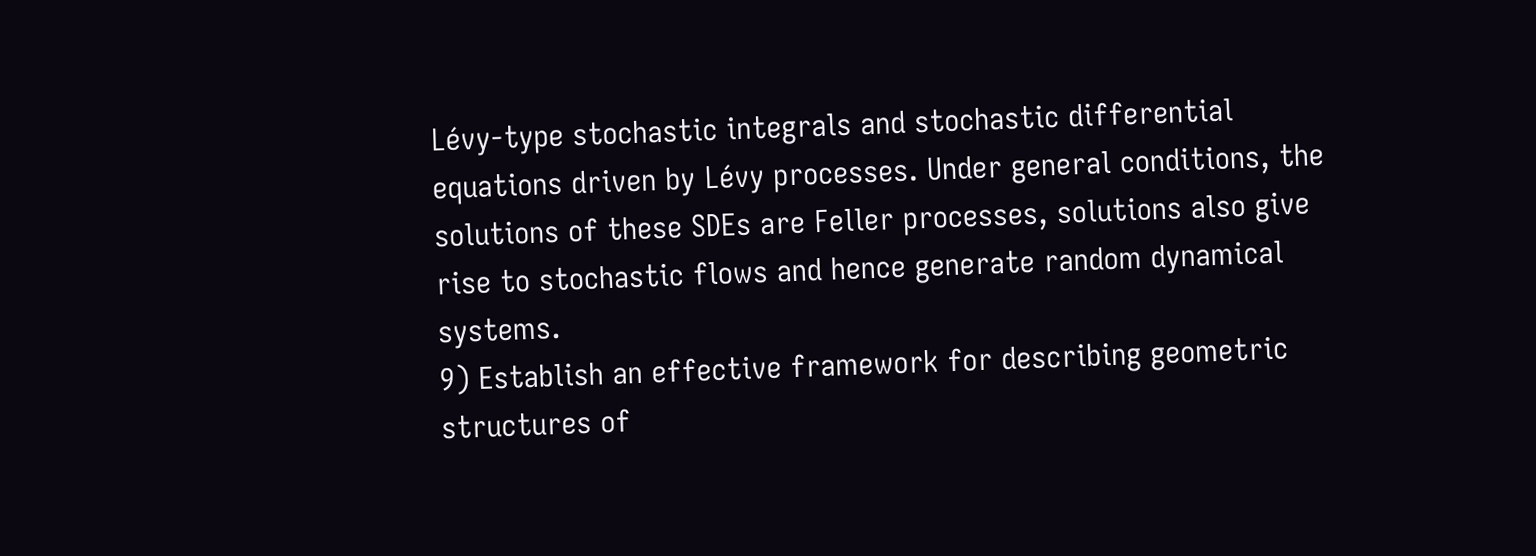Lévy-type stochastic integrals and stochastic differential equations driven by Lévy processes. Under general conditions, the solutions of these SDEs are Feller processes, solutions also give rise to stochastic flows and hence generate random dynamical systems.
9) Establish an effective framework for describing geometric structures of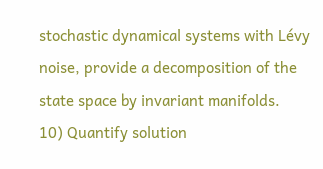stochastic dynamical systems with Lévy noise, provide a decomposition of the state space by invariant manifolds.
10) Quantify solution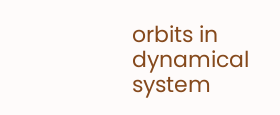orbits in dynamical system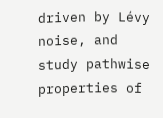driven by Lévy noise, and study pathwise properties of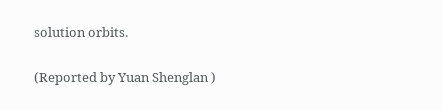solution orbits.

(Reported by Yuan Shenglan )